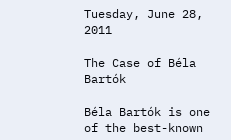Tuesday, June 28, 2011

The Case of Béla Bartók

Béla Bartók is one of the best-known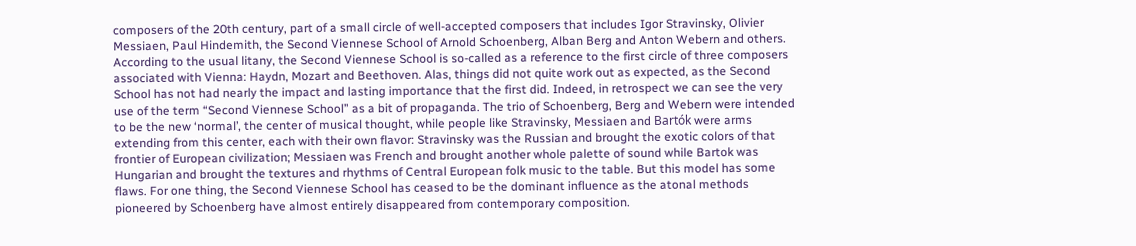composers of the 20th century, part of a small circle of well-accepted composers that includes Igor Stravinsky, Olivier Messiaen, Paul Hindemith, the Second Viennese School of Arnold Schoenberg, Alban Berg and Anton Webern and others. According to the usual litany, the Second Viennese School is so-called as a reference to the first circle of three composers associated with Vienna: Haydn, Mozart and Beethoven. Alas, things did not quite work out as expected, as the Second School has not had nearly the impact and lasting importance that the first did. Indeed, in retrospect we can see the very use of the term “Second Viennese School” as a bit of propaganda. The trio of Schoenberg, Berg and Webern were intended to be the new ‘normal’, the center of musical thought, while people like Stravinsky, Messiaen and Bartók were arms extending from this center, each with their own flavor: Stravinsky was the Russian and brought the exotic colors of that frontier of European civilization; Messiaen was French and brought another whole palette of sound while Bartok was Hungarian and brought the textures and rhythms of Central European folk music to the table. But this model has some flaws. For one thing, the Second Viennese School has ceased to be the dominant influence as the atonal methods pioneered by Schoenberg have almost entirely disappeared from contemporary composition.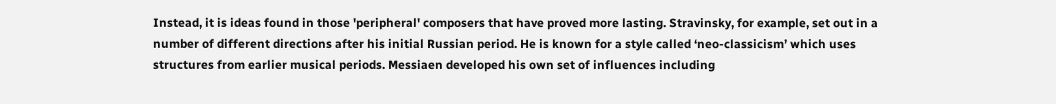Instead, it is ideas found in those 'peripheral' composers that have proved more lasting. Stravinsky, for example, set out in a number of different directions after his initial Russian period. He is known for a style called ‘neo-classicism’ which uses structures from earlier musical periods. Messiaen developed his own set of influences including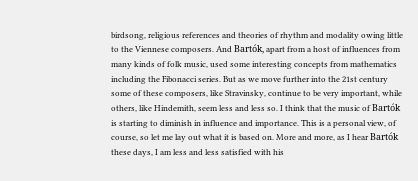birdsong, religious references and theories of rhythm and modality owing little to the Viennese composers. And Bartók, apart from a host of influences from many kinds of folk music, used some interesting concepts from mathematics including the Fibonacci series. But as we move further into the 21st century some of these composers, like Stravinsky, continue to be very important, while others, like Hindemith, seem less and less so. I think that the music of Bartók is starting to diminish in influence and importance. This is a personal view, of course, so let me lay out what it is based on. More and more, as I hear Bartók these days, I am less and less satisfied with his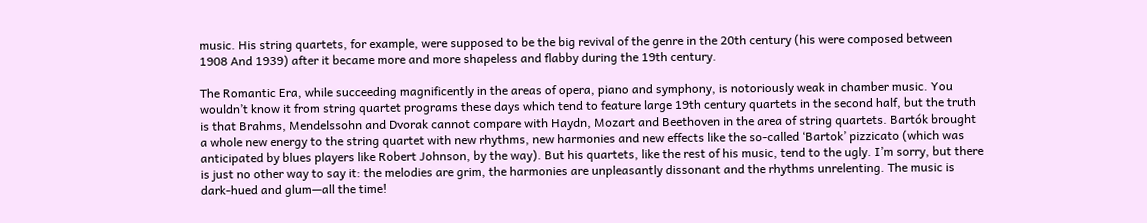music. His string quartets, for example, were supposed to be the big revival of the genre in the 20th century (his were composed between 1908 And 1939) after it became more and more shapeless and flabby during the 19th century.

The Romantic Era, while succeeding magnificently in the areas of opera, piano and symphony, is notoriously weak in chamber music. You wouldn’t know it from string quartet programs these days which tend to feature large 19th century quartets in the second half, but the truth is that Brahms, Mendelssohn and Dvorak cannot compare with Haydn, Mozart and Beethoven in the area of string quartets. Bartók brought a whole new energy to the string quartet with new rhythms, new harmonies and new effects like the so-called ‘Bartok’ pizzicato (which was anticipated by blues players like Robert Johnson, by the way). But his quartets, like the rest of his music, tend to the ugly. I’m sorry, but there is just no other way to say it: the melodies are grim, the harmonies are unpleasantly dissonant and the rhythms unrelenting. The music is dark-hued and glum—all the time!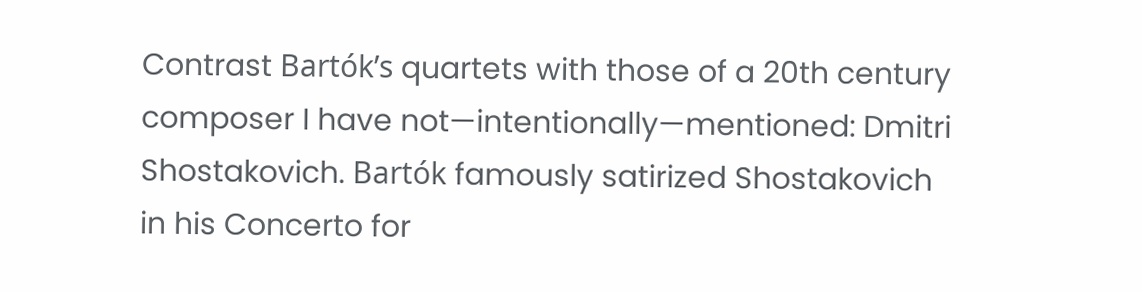Contrast Bartók’s quartets with those of a 20th century composer I have not—intentionally—mentioned: Dmitri Shostakovich. Bartók famously satirized Shostakovich in his Concerto for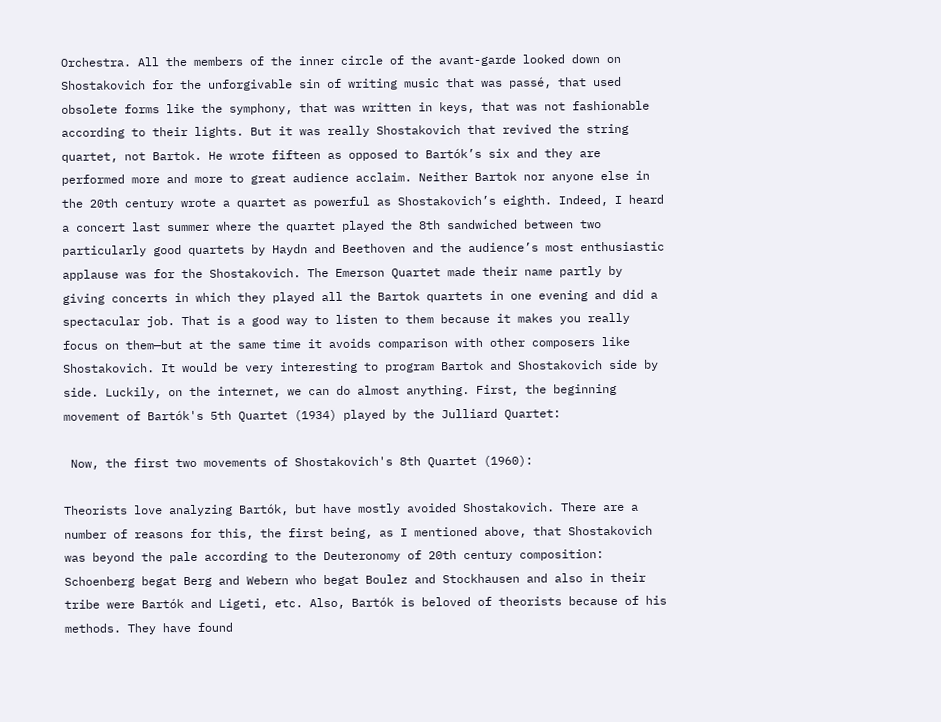Orchestra. All the members of the inner circle of the avant-garde looked down on Shostakovich for the unforgivable sin of writing music that was passé, that used obsolete forms like the symphony, that was written in keys, that was not fashionable according to their lights. But it was really Shostakovich that revived the string quartet, not Bartok. He wrote fifteen as opposed to Bartók’s six and they are performed more and more to great audience acclaim. Neither Bartok nor anyone else in the 20th century wrote a quartet as powerful as Shostakovich’s eighth. Indeed, I heard a concert last summer where the quartet played the 8th sandwiched between two particularly good quartets by Haydn and Beethoven and the audience’s most enthusiastic applause was for the Shostakovich. The Emerson Quartet made their name partly by giving concerts in which they played all the Bartok quartets in one evening and did a spectacular job. That is a good way to listen to them because it makes you really focus on them—but at the same time it avoids comparison with other composers like Shostakovich. It would be very interesting to program Bartok and Shostakovich side by side. Luckily, on the internet, we can do almost anything. First, the beginning movement of Bartók's 5th Quartet (1934) played by the Julliard Quartet:

 Now, the first two movements of Shostakovich's 8th Quartet (1960):

Theorists love analyzing Bartók, but have mostly avoided Shostakovich. There are a number of reasons for this, the first being, as I mentioned above, that Shostakovich was beyond the pale according to the Deuteronomy of 20th century composition: Schoenberg begat Berg and Webern who begat Boulez and Stockhausen and also in their tribe were Bartók and Ligeti, etc. Also, Bartók is beloved of theorists because of his methods. They have found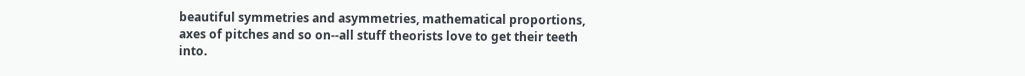beautiful symmetries and asymmetries, mathematical proportions, axes of pitches and so on--all stuff theorists love to get their teeth into.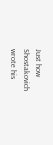Just how Shostakovich wrote his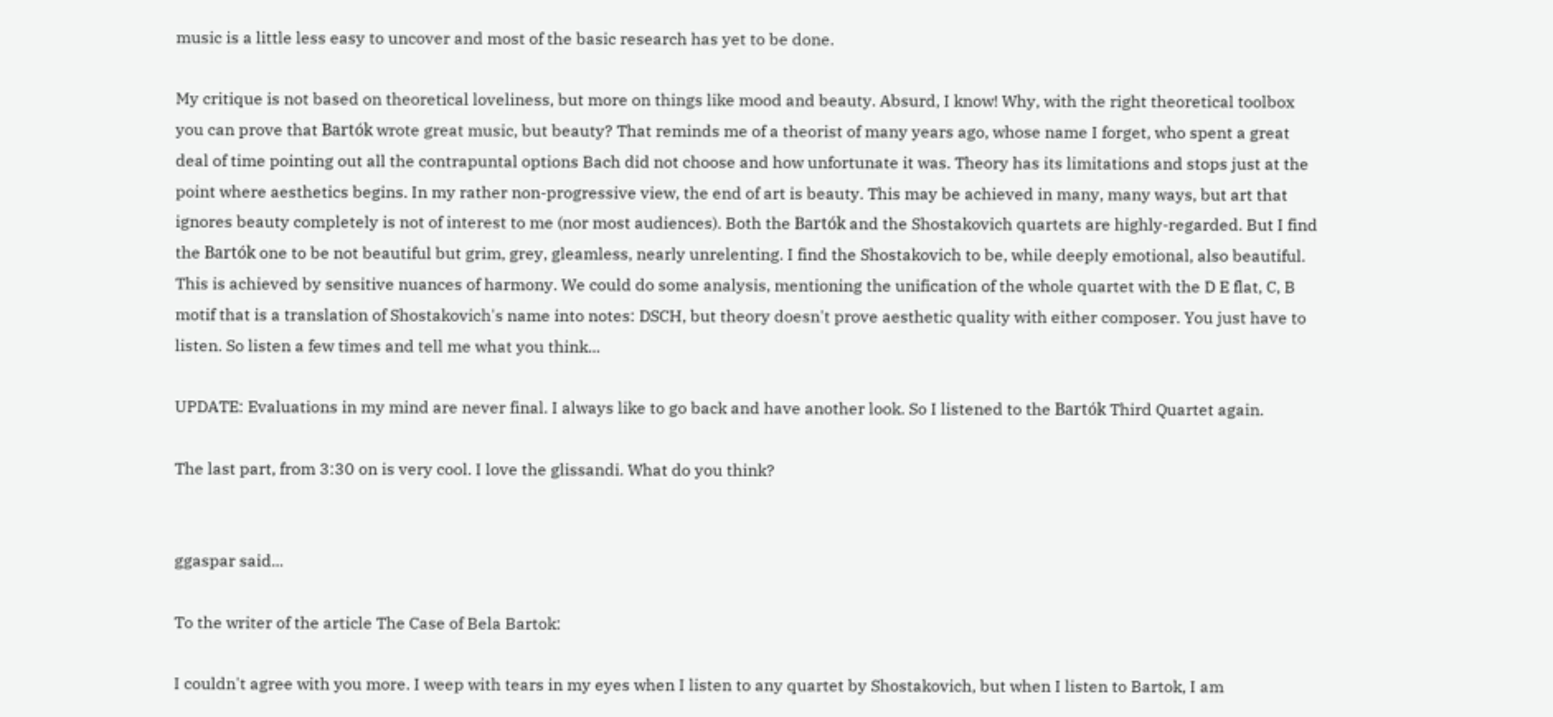music is a little less easy to uncover and most of the basic research has yet to be done.

My critique is not based on theoretical loveliness, but more on things like mood and beauty. Absurd, I know! Why, with the right theoretical toolbox you can prove that Bartók wrote great music, but beauty? That reminds me of a theorist of many years ago, whose name I forget, who spent a great deal of time pointing out all the contrapuntal options Bach did not choose and how unfortunate it was. Theory has its limitations and stops just at the point where aesthetics begins. In my rather non-progressive view, the end of art is beauty. This may be achieved in many, many ways, but art that ignores beauty completely is not of interest to me (nor most audiences). Both the Bartók and the Shostakovich quartets are highly-regarded. But I find the Bartók one to be not beautiful but grim, grey, gleamless, nearly unrelenting. I find the Shostakovich to be, while deeply emotional, also beautiful. This is achieved by sensitive nuances of harmony. We could do some analysis, mentioning the unification of the whole quartet with the D E flat, C, B motif that is a translation of Shostakovich's name into notes: DSCH, but theory doesn't prove aesthetic quality with either composer. You just have to listen. So listen a few times and tell me what you think...

UPDATE: Evaluations in my mind are never final. I always like to go back and have another look. So I listened to the Bartók Third Quartet again.

The last part, from 3:30 on is very cool. I love the glissandi. What do you think?


ggaspar said...

To the writer of the article The Case of Bela Bartok:

I couldn't agree with you more. I weep with tears in my eyes when I listen to any quartet by Shostakovich, but when I listen to Bartok, I am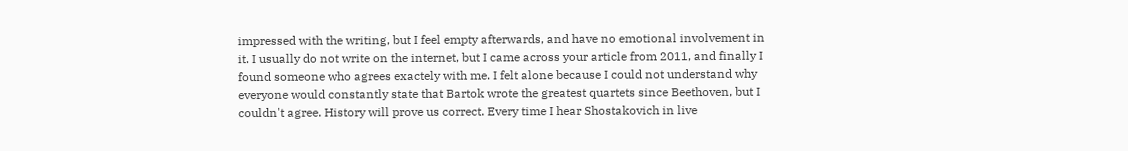impressed with the writing, but I feel empty afterwards, and have no emotional involvement in it. I usually do not write on the internet, but I came across your article from 2011, and finally I found someone who agrees exactely with me. I felt alone because I could not understand why everyone would constantly state that Bartok wrote the greatest quartets since Beethoven, but I couldn't agree. History will prove us correct. Every time I hear Shostakovich in live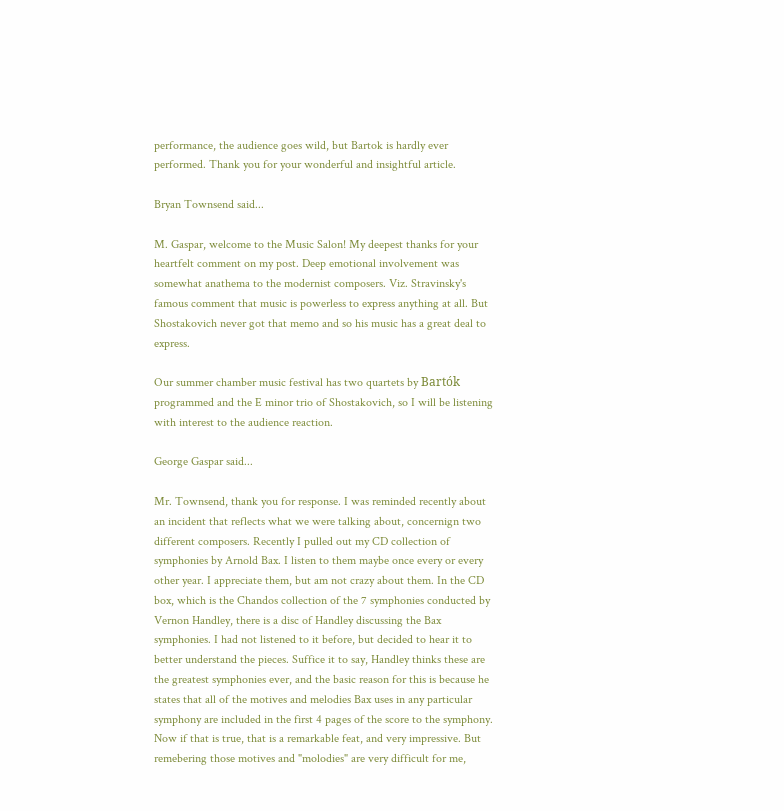performance, the audience goes wild, but Bartok is hardly ever performed. Thank you for your wonderful and insightful article.

Bryan Townsend said...

M. Gaspar, welcome to the Music Salon! My deepest thanks for your heartfelt comment on my post. Deep emotional involvement was somewhat anathema to the modernist composers. Viz. Stravinsky's famous comment that music is powerless to express anything at all. But Shostakovich never got that memo and so his music has a great deal to express.

Our summer chamber music festival has two quartets by Bartók programmed and the E minor trio of Shostakovich, so I will be listening with interest to the audience reaction.

George Gaspar said...

Mr. Townsend, thank you for response. I was reminded recently about an incident that reflects what we were talking about, concernign two different composers. Recently I pulled out my CD collection of symphonies by Arnold Bax. I listen to them maybe once every or every other year. I appreciate them, but am not crazy about them. In the CD box, which is the Chandos collection of the 7 symphonies conducted by Vernon Handley, there is a disc of Handley discussing the Bax symphonies. I had not listened to it before, but decided to hear it to better understand the pieces. Suffice it to say, Handley thinks these are the greatest symphonies ever, and the basic reason for this is because he states that all of the motives and melodies Bax uses in any particular symphony are included in the first 4 pages of the score to the symphony. Now if that is true, that is a remarkable feat, and very impressive. But remebering those motives and "molodies" are very difficult for me,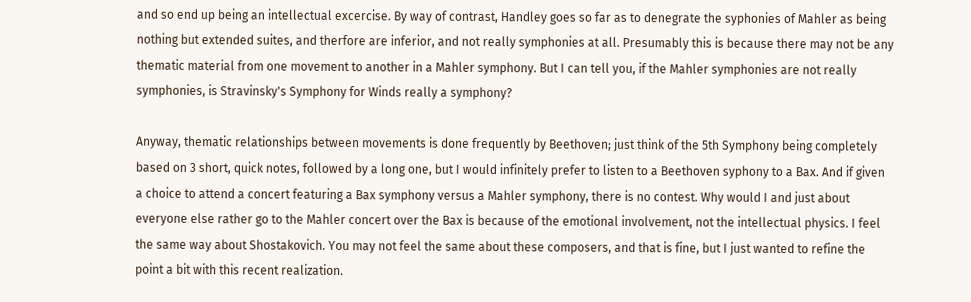and so end up being an intellectual excercise. By way of contrast, Handley goes so far as to denegrate the syphonies of Mahler as being nothing but extended suites, and therfore are inferior, and not really symphonies at all. Presumably this is because there may not be any thematic material from one movement to another in a Mahler symphony. But I can tell you, if the Mahler symphonies are not really symphonies, is Stravinsky's Symphony for Winds really a symphony?

Anyway, thematic relationships between movements is done frequently by Beethoven; just think of the 5th Symphony being completely based on 3 short, quick notes, followed by a long one, but I would infinitely prefer to listen to a Beethoven syphony to a Bax. And if given a choice to attend a concert featuring a Bax symphony versus a Mahler symphony, there is no contest. Why would I and just about everyone else rather go to the Mahler concert over the Bax is because of the emotional involvement, not the intellectual physics. I feel the same way about Shostakovich. You may not feel the same about these composers, and that is fine, but I just wanted to refine the point a bit with this recent realization.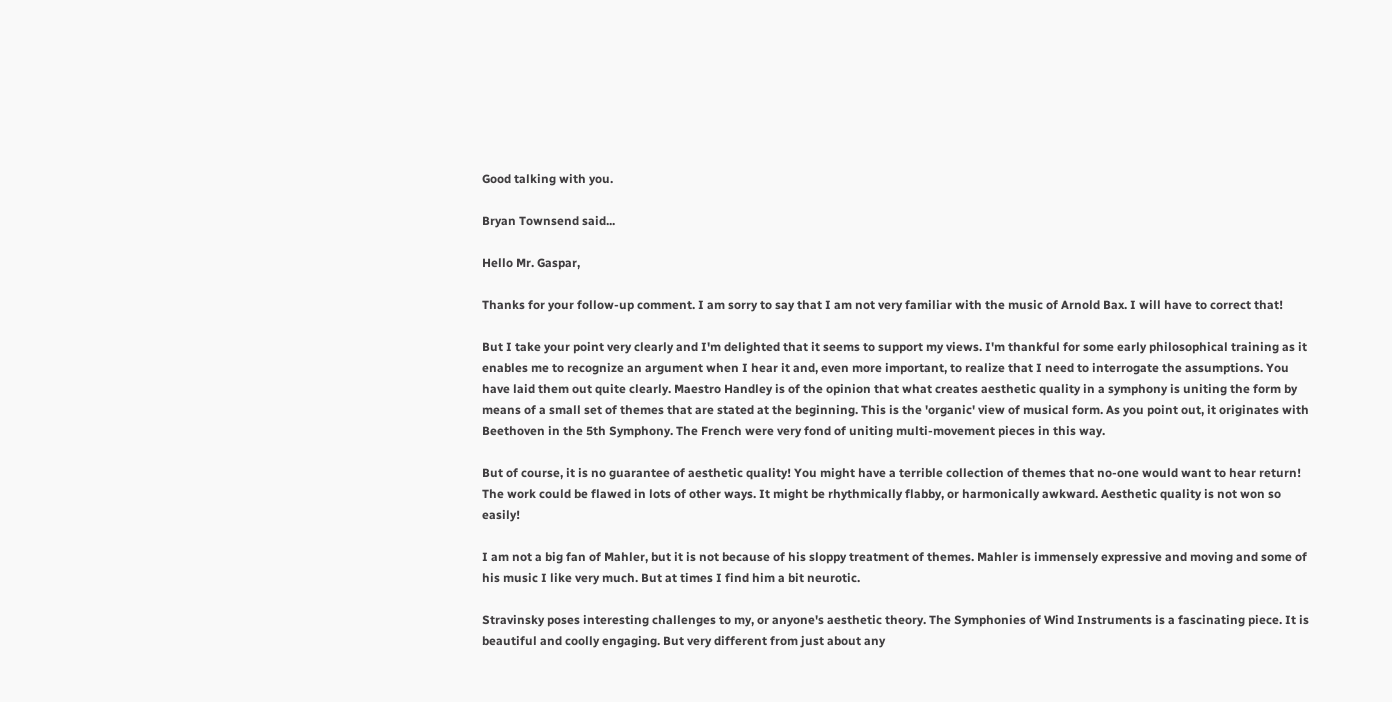Good talking with you.

Bryan Townsend said...

Hello Mr. Gaspar,

Thanks for your follow-up comment. I am sorry to say that I am not very familiar with the music of Arnold Bax. I will have to correct that!

But I take your point very clearly and I'm delighted that it seems to support my views. I'm thankful for some early philosophical training as it enables me to recognize an argument when I hear it and, even more important, to realize that I need to interrogate the assumptions. You have laid them out quite clearly. Maestro Handley is of the opinion that what creates aesthetic quality in a symphony is uniting the form by means of a small set of themes that are stated at the beginning. This is the 'organic' view of musical form. As you point out, it originates with Beethoven in the 5th Symphony. The French were very fond of uniting multi-movement pieces in this way.

But of course, it is no guarantee of aesthetic quality! You might have a terrible collection of themes that no-one would want to hear return! The work could be flawed in lots of other ways. It might be rhythmically flabby, or harmonically awkward. Aesthetic quality is not won so easily!

I am not a big fan of Mahler, but it is not because of his sloppy treatment of themes. Mahler is immensely expressive and moving and some of his music I like very much. But at times I find him a bit neurotic.

Stravinsky poses interesting challenges to my, or anyone's aesthetic theory. The Symphonies of Wind Instruments is a fascinating piece. It is beautiful and coolly engaging. But very different from just about any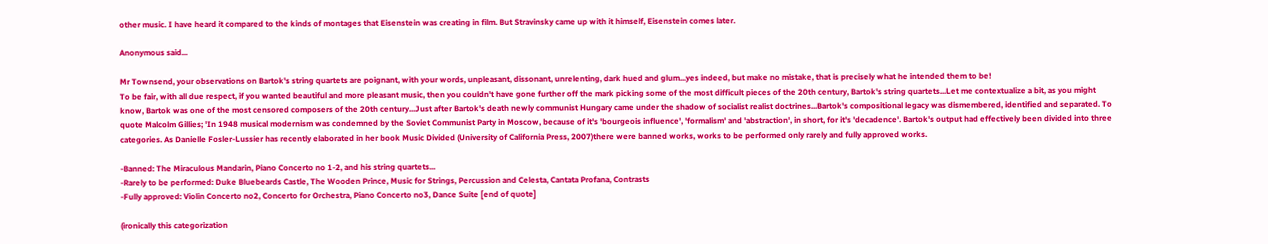other music. I have heard it compared to the kinds of montages that Eisenstein was creating in film. But Stravinsky came up with it himself, Eisenstein comes later.

Anonymous said...

Mr Townsend, your observations on Bartok's string quartets are poignant, with your words, unpleasant, dissonant, unrelenting, dark hued and glum...yes indeed, but make no mistake, that is precisely what he intended them to be!
To be fair, with all due respect, if you wanted beautiful and more pleasant music, then you couldn't have gone further off the mark picking some of the most difficult pieces of the 20th century, Bartok's string quartets...Let me contextualize a bit, as you might know, Bartok was one of the most censored composers of the 20th century...Just after Bartok's death newly communist Hungary came under the shadow of socialist realist doctrines...Bartok's compositional legacy was dismembered, identified and separated. To quote Malcolm Gillies; 'In 1948 musical modernism was condemned by the Soviet Communist Party in Moscow, because of it's 'bourgeois influence', 'formalism' and 'abstraction', in short, for it's 'decadence'. Bartok's output had effectively been divided into three categories. As Danielle Fosler-Lussier has recently elaborated in her book Music Divided (University of California Press, 2007)there were banned works, works to be performed only rarely and fully approved works.

-Banned: The Miraculous Mandarin, Piano Concerto no 1-2, and his string quartets...
-Rarely to be performed: Duke Bluebeards Castle, The Wooden Prince, Music for Strings, Percussion and Celesta, Cantata Profana, Contrasts
-Fully approved: Violin Concerto no2, Concerto for Orchestra, Piano Concerto no3, Dance Suite [end of quote]

(ironically this categorization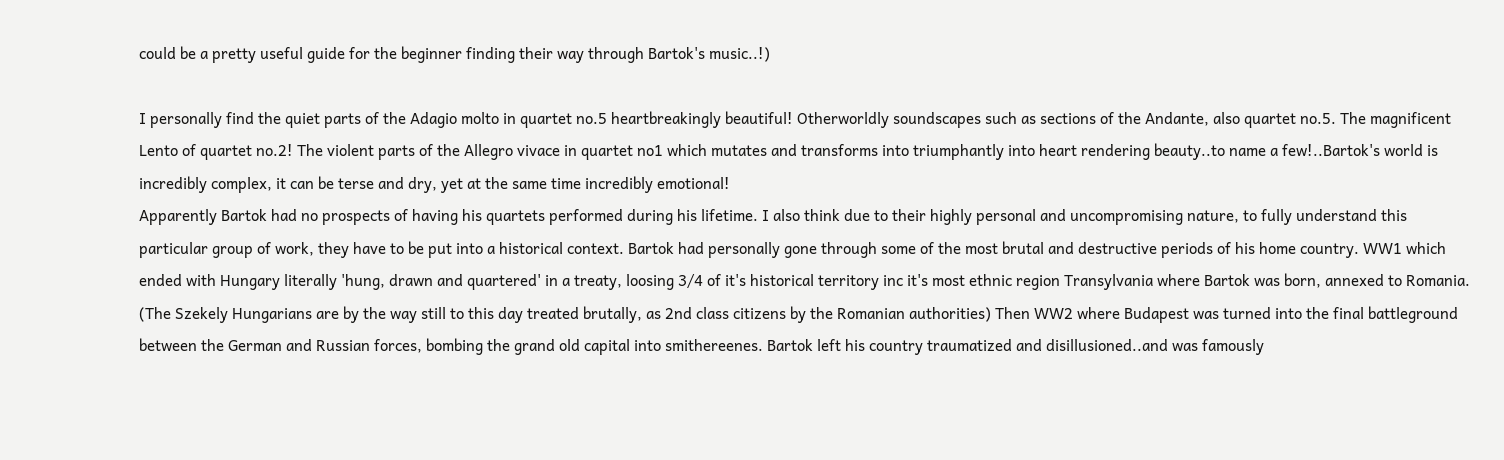could be a pretty useful guide for the beginner finding their way through Bartok's music..!)

I personally find the quiet parts of the Adagio molto in quartet no.5 heartbreakingly beautiful! Otherworldly soundscapes such as sections of the Andante, also quartet no.5. The magnificent Lento of quartet no.2! The violent parts of the Allegro vivace in quartet no1 which mutates and transforms into triumphantly into heart rendering beauty..to name a few!..Bartok's world is incredibly complex, it can be terse and dry, yet at the same time incredibly emotional!
Apparently Bartok had no prospects of having his quartets performed during his lifetime. I also think due to their highly personal and uncompromising nature, to fully understand this particular group of work, they have to be put into a historical context. Bartok had personally gone through some of the most brutal and destructive periods of his home country. WW1 which ended with Hungary literally 'hung, drawn and quartered' in a treaty, loosing 3/4 of it's historical territory inc it's most ethnic region Transylvania where Bartok was born, annexed to Romania. (The Szekely Hungarians are by the way still to this day treated brutally, as 2nd class citizens by the Romanian authorities) Then WW2 where Budapest was turned into the final battleground between the German and Russian forces, bombing the grand old capital into smithereenes. Bartok left his country traumatized and disillusioned..and was famously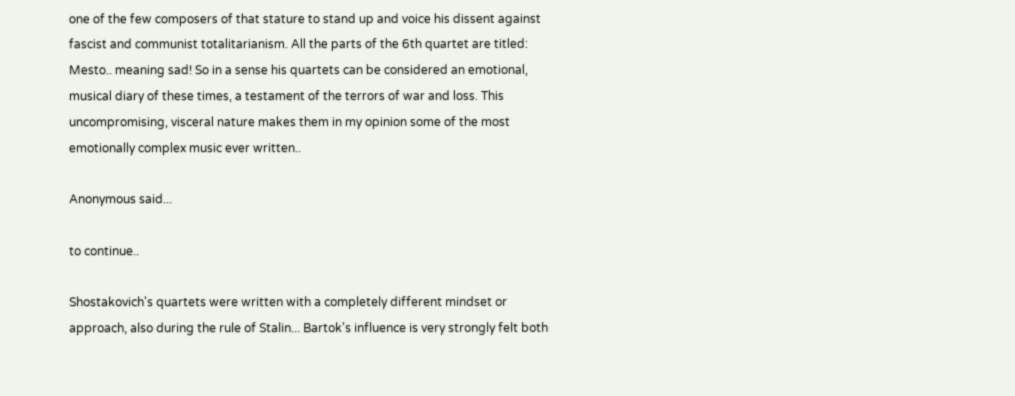one of the few composers of that stature to stand up and voice his dissent against fascist and communist totalitarianism. All the parts of the 6th quartet are titled: Mesto.. meaning sad! So in a sense his quartets can be considered an emotional, musical diary of these times, a testament of the terrors of war and loss. This uncompromising, visceral nature makes them in my opinion some of the most emotionally complex music ever written..

Anonymous said...

to continue..

Shostakovich's quartets were written with a completely different mindset or approach, also during the rule of Stalin... Bartok's influence is very strongly felt both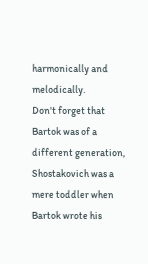harmonically and melodically.
Don't forget that Bartok was of a different generation, Shostakovich was a mere toddler when Bartok wrote his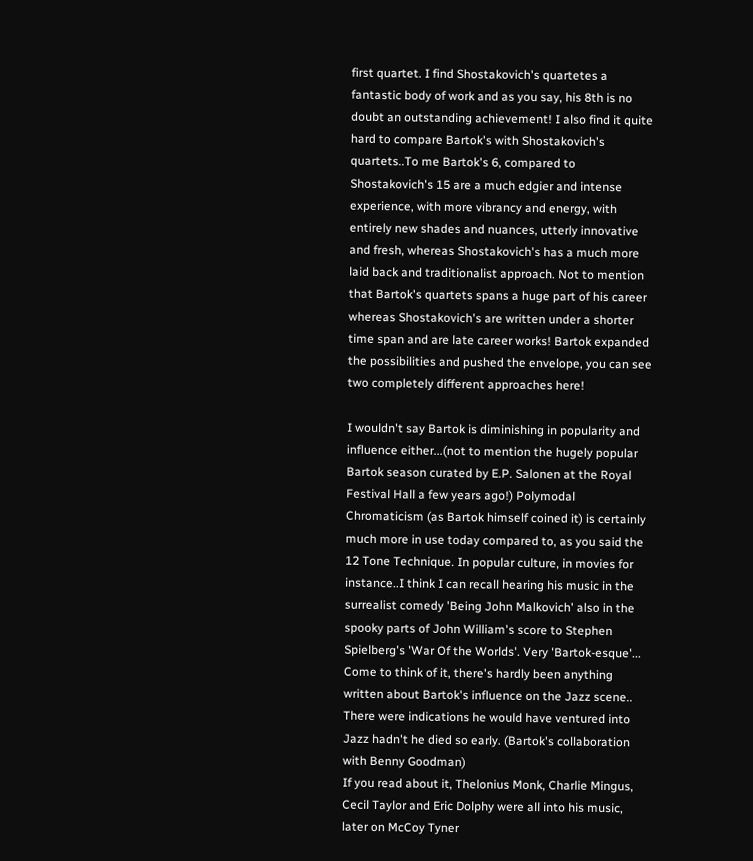first quartet. I find Shostakovich's quartetes a fantastic body of work and as you say, his 8th is no doubt an outstanding achievement! I also find it quite hard to compare Bartok's with Shostakovich's quartets..To me Bartok's 6, compared to Shostakovich's 15 are a much edgier and intense experience, with more vibrancy and energy, with entirely new shades and nuances, utterly innovative and fresh, whereas Shostakovich's has a much more laid back and traditionalist approach. Not to mention that Bartok's quartets spans a huge part of his career whereas Shostakovich's are written under a shorter time span and are late career works! Bartok expanded the possibilities and pushed the envelope, you can see two completely different approaches here!

I wouldn't say Bartok is diminishing in popularity and influence either...(not to mention the hugely popular Bartok season curated by E.P. Salonen at the Royal Festival Hall a few years ago!) Polymodal Chromaticism (as Bartok himself coined it) is certainly much more in use today compared to, as you said the 12 Tone Technique. In popular culture, in movies for instance..I think I can recall hearing his music in the surrealist comedy 'Being John Malkovich' also in the spooky parts of John William's score to Stephen Spielberg's 'War Of the Worlds'. Very 'Bartok-esque'...
Come to think of it, there's hardly been anything written about Bartok's influence on the Jazz scene.. There were indications he would have ventured into Jazz hadn't he died so early. (Bartok's collaboration with Benny Goodman)
If you read about it, Thelonius Monk, Charlie Mingus, Cecil Taylor and Eric Dolphy were all into his music, later on McCoy Tyner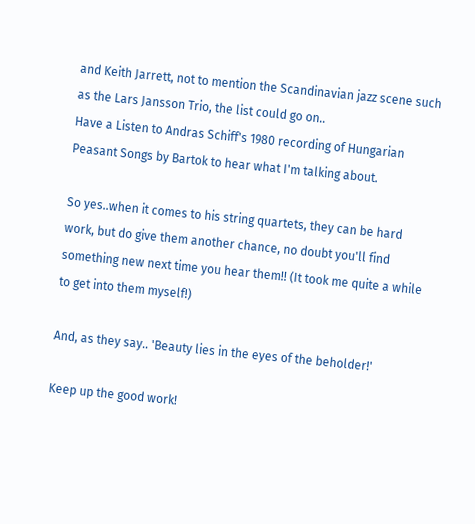and Keith Jarrett, not to mention the Scandinavian jazz scene such as the Lars Jansson Trio, the list could go on..
Have a Listen to Andras Schiff's 1980 recording of Hungarian Peasant Songs by Bartok to hear what I'm talking about.

So yes..when it comes to his string quartets, they can be hard work, but do give them another chance, no doubt you'll find something new next time you hear them!! (It took me quite a while to get into them myself!)

And, as they say.. 'Beauty lies in the eyes of the beholder!'

Keep up the good work!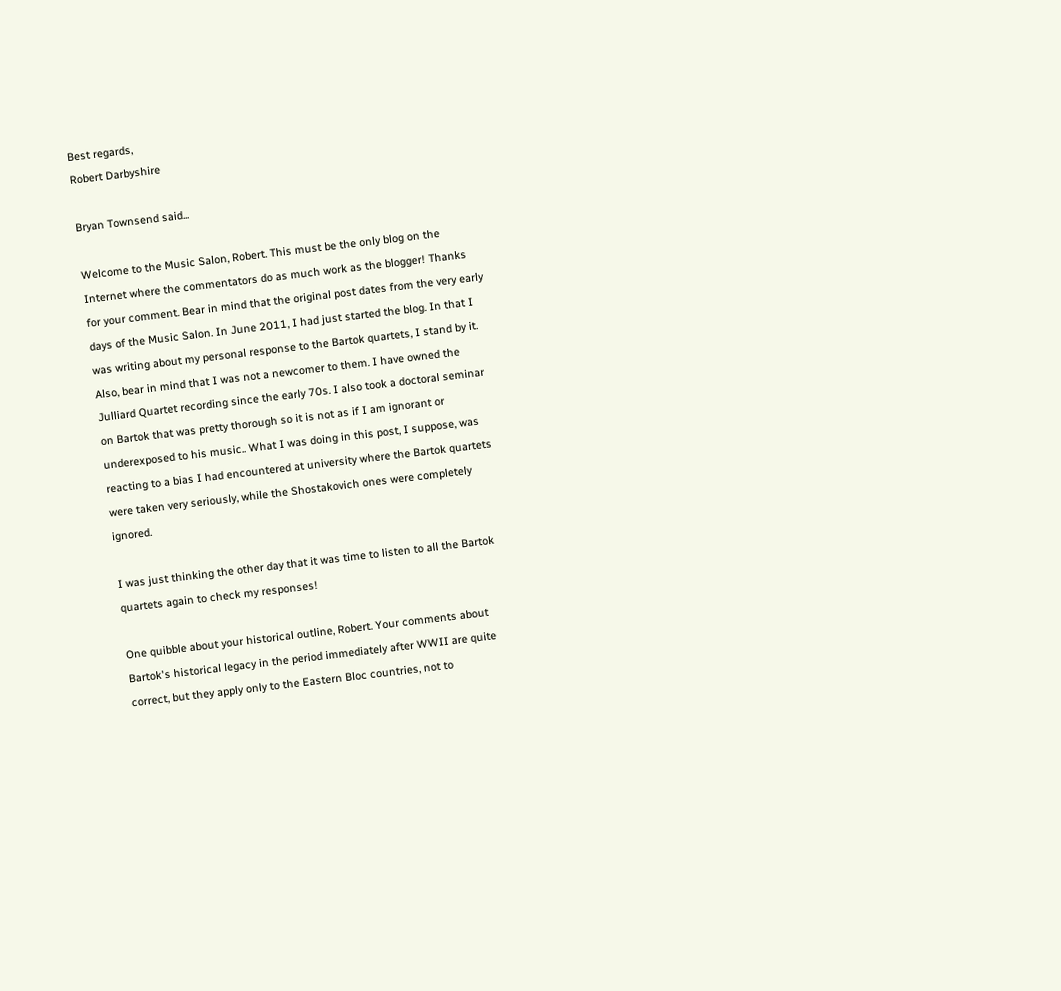Best regards,
Robert Darbyshire

Bryan Townsend said...

Welcome to the Music Salon, Robert. This must be the only blog on the Internet where the commentators do as much work as the blogger! Thanks for your comment. Bear in mind that the original post dates from the very early days of the Music Salon. In June 2011, I had just started the blog. In that I was writing about my personal response to the Bartok quartets, I stand by it. Also, bear in mind that I was not a newcomer to them. I have owned the Julliard Quartet recording since the early 70s. I also took a doctoral seminar on Bartok that was pretty thorough so it is not as if I am ignorant or underexposed to his music.. What I was doing in this post, I suppose, was reacting to a bias I had encountered at university where the Bartok quartets were taken very seriously, while the Shostakovich ones were completely ignored.

I was just thinking the other day that it was time to listen to all the Bartok quartets again to check my responses!

One quibble about your historical outline, Robert. Your comments about Bartok's historical legacy in the period immediately after WWII are quite correct, but they apply only to the Eastern Bloc countries, not to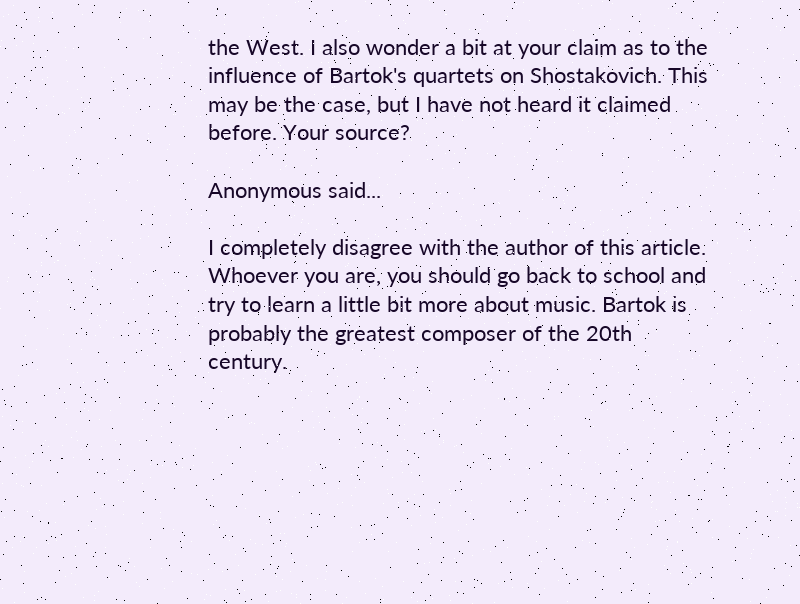the West. I also wonder a bit at your claim as to the influence of Bartok's quartets on Shostakovich. This may be the case, but I have not heard it claimed before. Your source?

Anonymous said...

I completely disagree with the author of this article. Whoever you are, you should go back to school and try to learn a little bit more about music. Bartok is probably the greatest composer of the 20th century.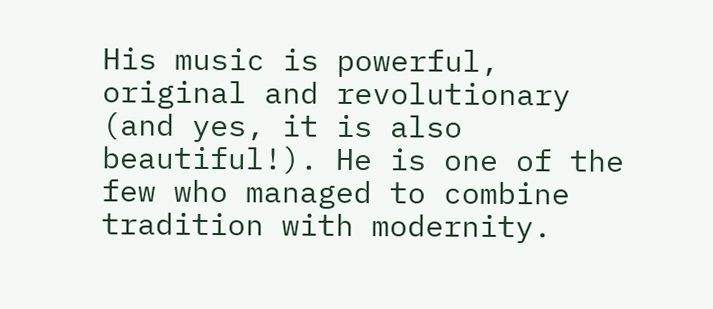His music is powerful, original and revolutionary (and yes, it is also beautiful!). He is one of the few who managed to combine tradition with modernity.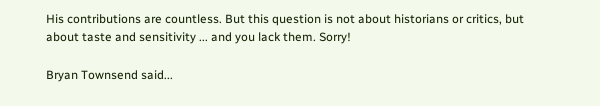His contributions are countless. But this question is not about historians or critics, but about taste and sensitivity ... and you lack them. Sorry!

Bryan Townsend said...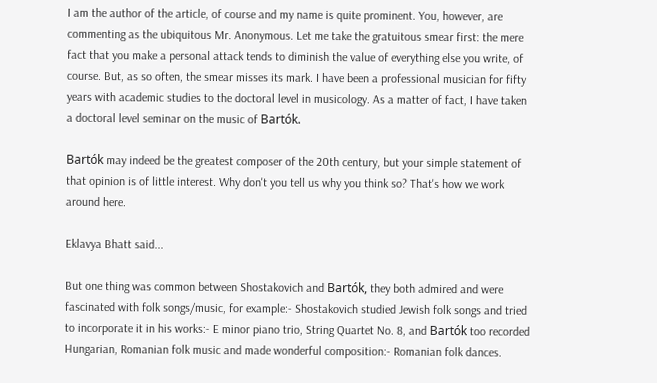I am the author of the article, of course and my name is quite prominent. You, however, are commenting as the ubiquitous Mr. Anonymous. Let me take the gratuitous smear first: the mere fact that you make a personal attack tends to diminish the value of everything else you write, of course. But, as so often, the smear misses its mark. I have been a professional musician for fifty years with academic studies to the doctoral level in musicology. As a matter of fact, I have taken a doctoral level seminar on the music of Bartók.

Bartók may indeed be the greatest composer of the 20th century, but your simple statement of that opinion is of little interest. Why don't you tell us why you think so? That's how we work around here.

Eklavya Bhatt said...

But one thing was common between Shostakovich and Bartók, they both admired and were fascinated with folk songs/music, for example:- Shostakovich studied Jewish folk songs and tried to incorporate it in his works:- E minor piano trio, String Quartet No. 8, and Bartók too recorded Hungarian, Romanian folk music and made wonderful composition:- Romanian folk dances.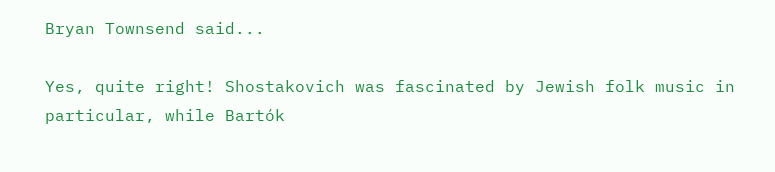Bryan Townsend said...

Yes, quite right! Shostakovich was fascinated by Jewish folk music in particular, while Bartók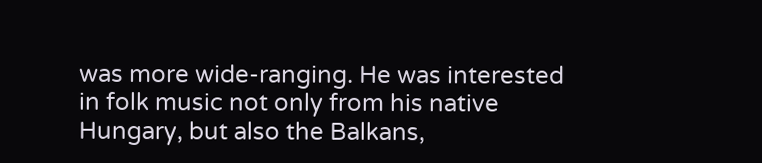was more wide-ranging. He was interested in folk music not only from his native Hungary, but also the Balkans,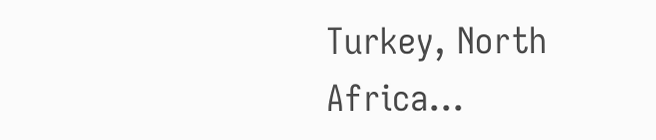Turkey, North Africa...